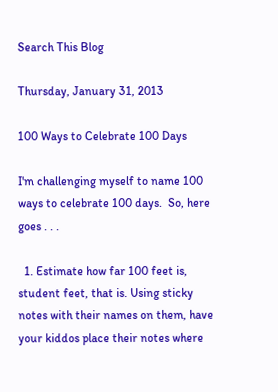Search This Blog

Thursday, January 31, 2013

100 Ways to Celebrate 100 Days

I'm challenging myself to name 100 ways to celebrate 100 days.  So, here goes . . .

  1. Estimate how far 100 feet is, student feet, that is. Using sticky notes with their names on them, have your kiddos place their notes where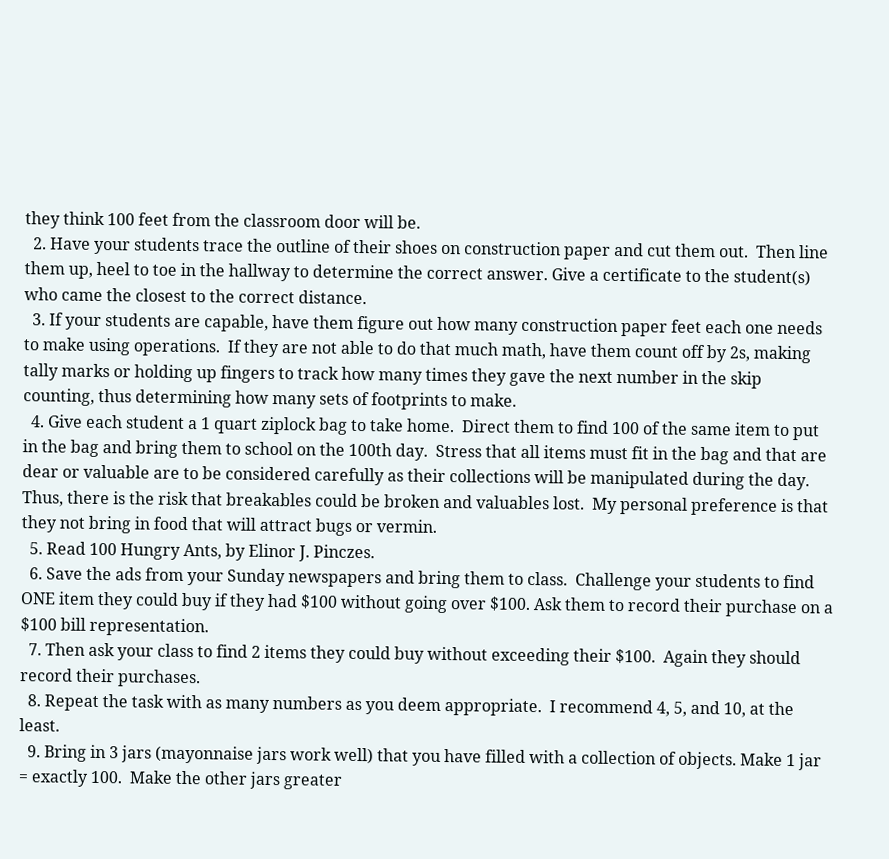they think 100 feet from the classroom door will be.
  2. Have your students trace the outline of their shoes on construction paper and cut them out.  Then line them up, heel to toe in the hallway to determine the correct answer. Give a certificate to the student(s) who came the closest to the correct distance.
  3. If your students are capable, have them figure out how many construction paper feet each one needs to make using operations.  If they are not able to do that much math, have them count off by 2s, making tally marks or holding up fingers to track how many times they gave the next number in the skip counting, thus determining how many sets of footprints to make.
  4. Give each student a 1 quart ziplock bag to take home.  Direct them to find 100 of the same item to put in the bag and bring them to school on the 100th day.  Stress that all items must fit in the bag and that are dear or valuable are to be considered carefully as their collections will be manipulated during the day.  Thus, there is the risk that breakables could be broken and valuables lost.  My personal preference is that they not bring in food that will attract bugs or vermin.
  5. Read 100 Hungry Ants, by Elinor J. Pinczes.
  6. Save the ads from your Sunday newspapers and bring them to class.  Challenge your students to find ONE item they could buy if they had $100 without going over $100. Ask them to record their purchase on a $100 bill representation.
  7. Then ask your class to find 2 items they could buy without exceeding their $100.  Again they should record their purchases.
  8. Repeat the task with as many numbers as you deem appropriate.  I recommend 4, 5, and 10, at the least.
  9. Bring in 3 jars (mayonnaise jars work well) that you have filled with a collection of objects. Make 1 jar = exactly 100.  Make the other jars greater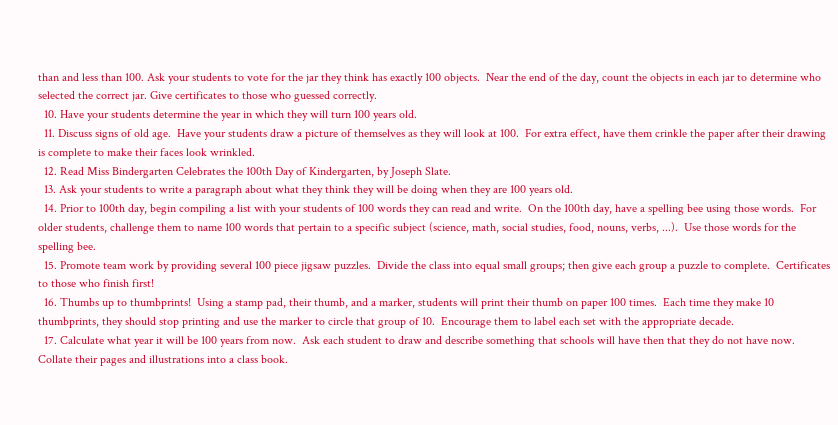than and less than 100. Ask your students to vote for the jar they think has exactly 100 objects.  Near the end of the day, count the objects in each jar to determine who selected the correct jar. Give certificates to those who guessed correctly.
  10. Have your students determine the year in which they will turn 100 years old.
  11. Discuss signs of old age.  Have your students draw a picture of themselves as they will look at 100.  For extra effect, have them crinkle the paper after their drawing is complete to make their faces look wrinkled.
  12. Read Miss Bindergarten Celebrates the 100th Day of Kindergarten, by Joseph Slate.
  13. Ask your students to write a paragraph about what they think they will be doing when they are 100 years old.
  14. Prior to 100th day, begin compiling a list with your students of 100 words they can read and write.  On the 100th day, have a spelling bee using those words.  For older students, challenge them to name 100 words that pertain to a specific subject (science, math, social studies, food, nouns, verbs, ...).  Use those words for the spelling bee.
  15. Promote team work by providing several 100 piece jigsaw puzzles.  Divide the class into equal small groups; then give each group a puzzle to complete.  Certificates to those who finish first!
  16. Thumbs up to thumbprints!  Using a stamp pad, their thumb, and a marker, students will print their thumb on paper 100 times.  Each time they make 10 thumbprints, they should stop printing and use the marker to circle that group of 10.  Encourage them to label each set with the appropriate decade.
  17. Calculate what year it will be 100 years from now.  Ask each student to draw and describe something that schools will have then that they do not have now.  Collate their pages and illustrations into a class book.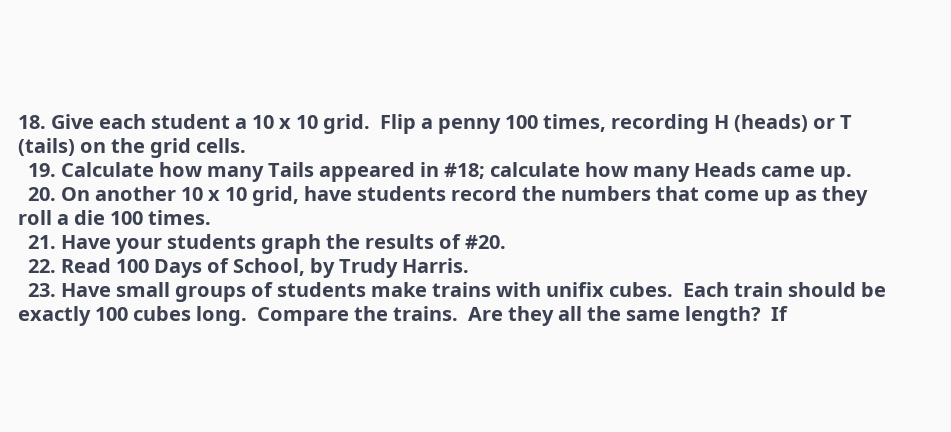18. Give each student a 10 x 10 grid.  Flip a penny 100 times, recording H (heads) or T (tails) on the grid cells.
  19. Calculate how many Tails appeared in #18; calculate how many Heads came up.
  20. On another 10 x 10 grid, have students record the numbers that come up as they roll a die 100 times.
  21. Have your students graph the results of #20.
  22. Read 100 Days of School, by Trudy Harris.
  23. Have small groups of students make trains with unifix cubes.  Each train should be exactly 100 cubes long.  Compare the trains.  Are they all the same length?  If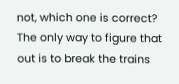not, which one is correct?  The only way to figure that out is to break the trains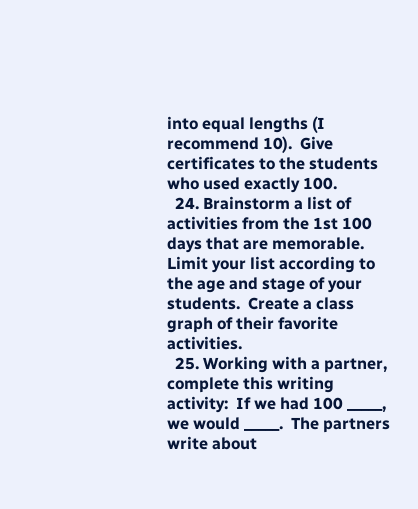into equal lengths (I recommend 10).  Give certificates to the students who used exactly 100.
  24. Brainstorm a list of activities from the 1st 100 days that are memorable.  Limit your list according to the age and stage of your students.  Create a class graph of their favorite activities.
  25. Working with a partner, complete this writing activity:  If we had 100 _____, we would _____.  The partners write about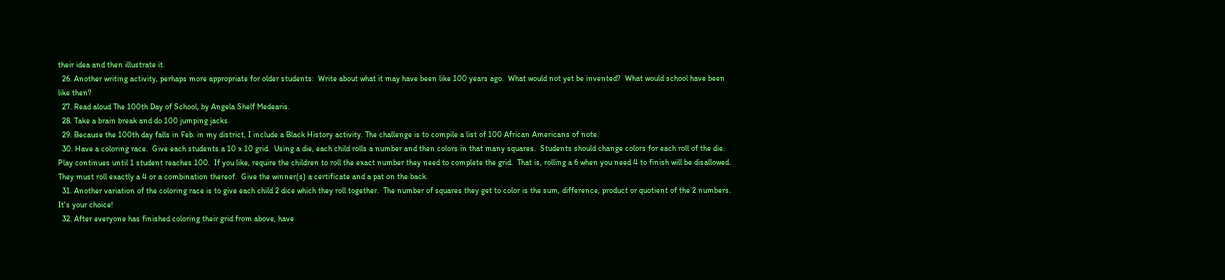their idea and then illustrate it.
  26. Another writing activity, perhaps more appropriate for older students:  Write about what it may have been like 100 years ago.  What would not yet be invented?  What would school have been like then?
  27. Read aloud The 100th Day of School, by Angela Shelf Medearis.
  28. Take a brain break and do 100 jumping jacks.
  29. Because the 100th day falls in Feb. in my district, I include a Black History activity. The challenge is to compile a list of 100 African Americans of note.
  30. Have a coloring race.  Give each students a 10 x 10 grid.  Using a die, each child rolls a number and then colors in that many squares.  Students should change colors for each roll of the die.  Play continues until 1 student reaches 100.  If you like, require the children to roll the exact number they need to complete the grid.  That is, rolling a 6 when you need 4 to finish will be disallowed.  They must roll exactly a 4 or a combination thereof.  Give the winner(s) a certificate and a pat on the back.
  31. Another variation of the coloring race is to give each child 2 dice which they roll together.  The number of squares they get to color is the sum, difference, product or quotient of the 2 numbers.  It's your choice!
  32. After everyone has finished coloring their grid from above, have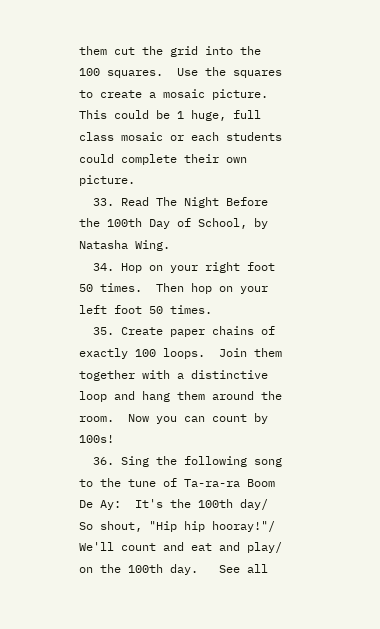them cut the grid into the 100 squares.  Use the squares to create a mosaic picture.  This could be 1 huge, full class mosaic or each students could complete their own picture.
  33. Read The Night Before the 100th Day of School, by Natasha Wing.
  34. Hop on your right foot 50 times.  Then hop on your left foot 50 times.
  35. Create paper chains of exactly 100 loops.  Join them together with a distinctive loop and hang them around the room.  Now you can count by 100s!
  36. Sing the following song to the tune of Ta-ra-ra Boom De Ay:  It's the 100th day/ So shout, "Hip hip hooray!"/ We'll count and eat and play/ on the 100th day.   See all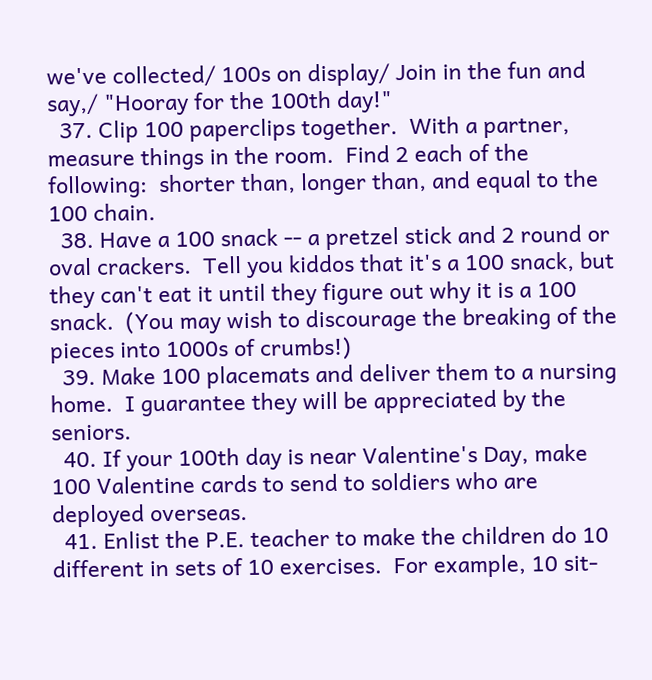we've collected/ 100s on display/ Join in the fun and say,/ "Hooray for the 100th day!"
  37. Clip 100 paperclips together.  With a partner, measure things in the room.  Find 2 each of the following:  shorter than, longer than, and equal to the 100 chain.
  38. Have a 100 snack -- a pretzel stick and 2 round or oval crackers.  Tell you kiddos that it's a 100 snack, but they can't eat it until they figure out why it is a 100 snack.  (You may wish to discourage the breaking of the pieces into 1000s of crumbs!)
  39. Make 100 placemats and deliver them to a nursing home.  I guarantee they will be appreciated by the seniors.
  40. If your 100th day is near Valentine's Day, make 100 Valentine cards to send to soldiers who are deployed overseas.
  41. Enlist the P.E. teacher to make the children do 10 different in sets of 10 exercises.  For example, 10 sit-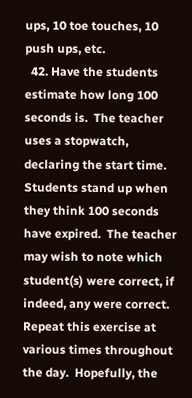ups, 10 toe touches, 10 push ups, etc.
  42. Have the students estimate how long 100 seconds is.  The teacher uses a stopwatch, declaring the start time.  Students stand up when they think 100 seconds have expired.  The teacher may wish to note which student(s) were correct, if indeed, any were correct.  Repeat this exercise at various times throughout the day.  Hopefully, the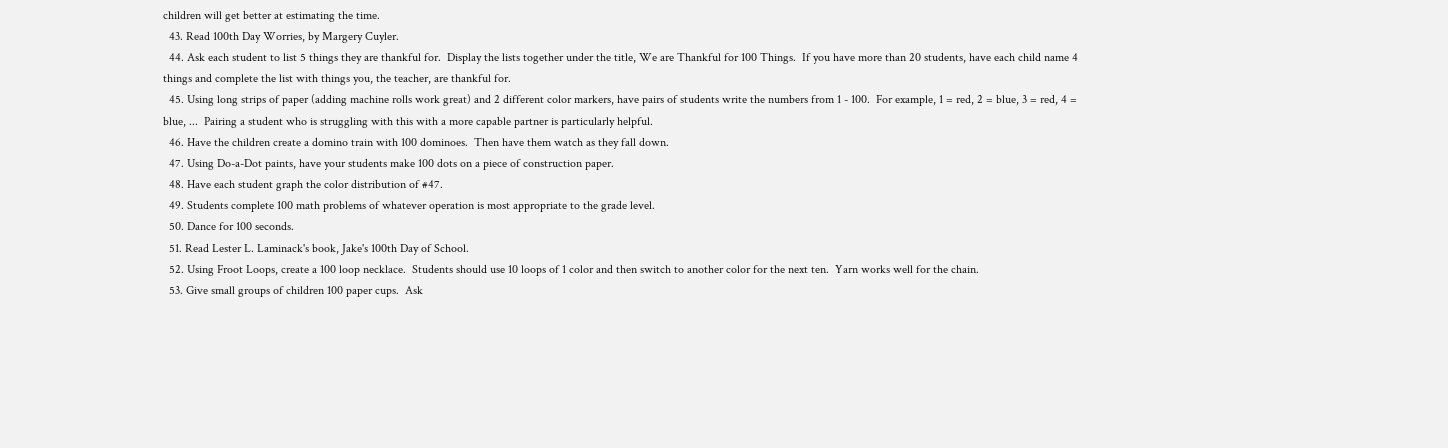children will get better at estimating the time.
  43. Read 100th Day Worries, by Margery Cuyler.
  44. Ask each student to list 5 things they are thankful for.  Display the lists together under the title, We are Thankful for 100 Things.  If you have more than 20 students, have each child name 4 things and complete the list with things you, the teacher, are thankful for.
  45. Using long strips of paper (adding machine rolls work great) and 2 different color markers, have pairs of students write the numbers from 1 - 100.  For example, 1 = red, 2 = blue, 3 = red, 4 = blue, ...  Pairing a student who is struggling with this with a more capable partner is particularly helpful.
  46. Have the children create a domino train with 100 dominoes.  Then have them watch as they fall down.
  47. Using Do-a-Dot paints, have your students make 100 dots on a piece of construction paper.
  48. Have each student graph the color distribution of #47.
  49. Students complete 100 math problems of whatever operation is most appropriate to the grade level.
  50. Dance for 100 seconds.
  51. Read Lester L. Laminack's book, Jake's 100th Day of School.
  52. Using Froot Loops, create a 100 loop necklace.  Students should use 10 loops of 1 color and then switch to another color for the next ten.  Yarn works well for the chain.
  53. Give small groups of children 100 paper cups.  Ask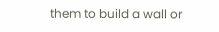them to build a wall or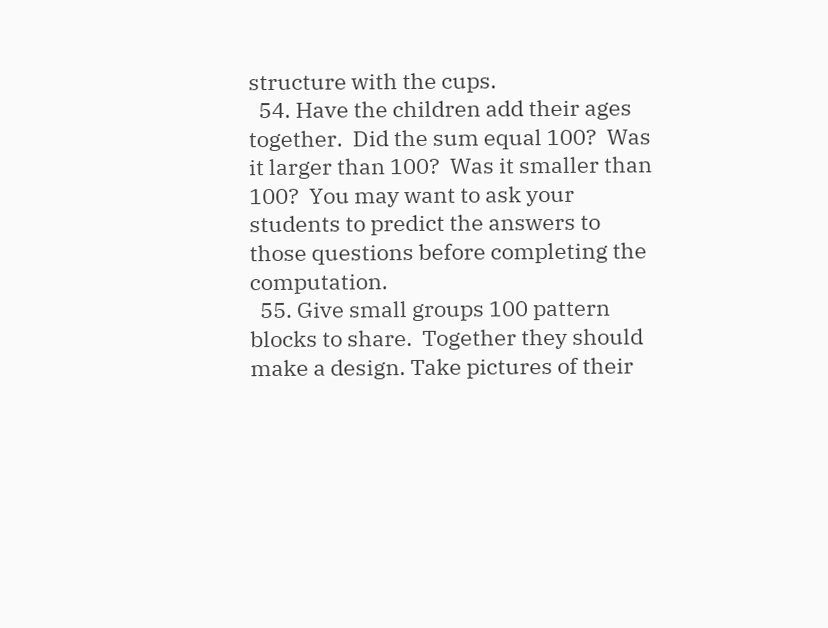structure with the cups.
  54. Have the children add their ages together.  Did the sum equal 100?  Was it larger than 100?  Was it smaller than 100?  You may want to ask your students to predict the answers to those questions before completing the computation.
  55. Give small groups 100 pattern blocks to share.  Together they should make a design. Take pictures of their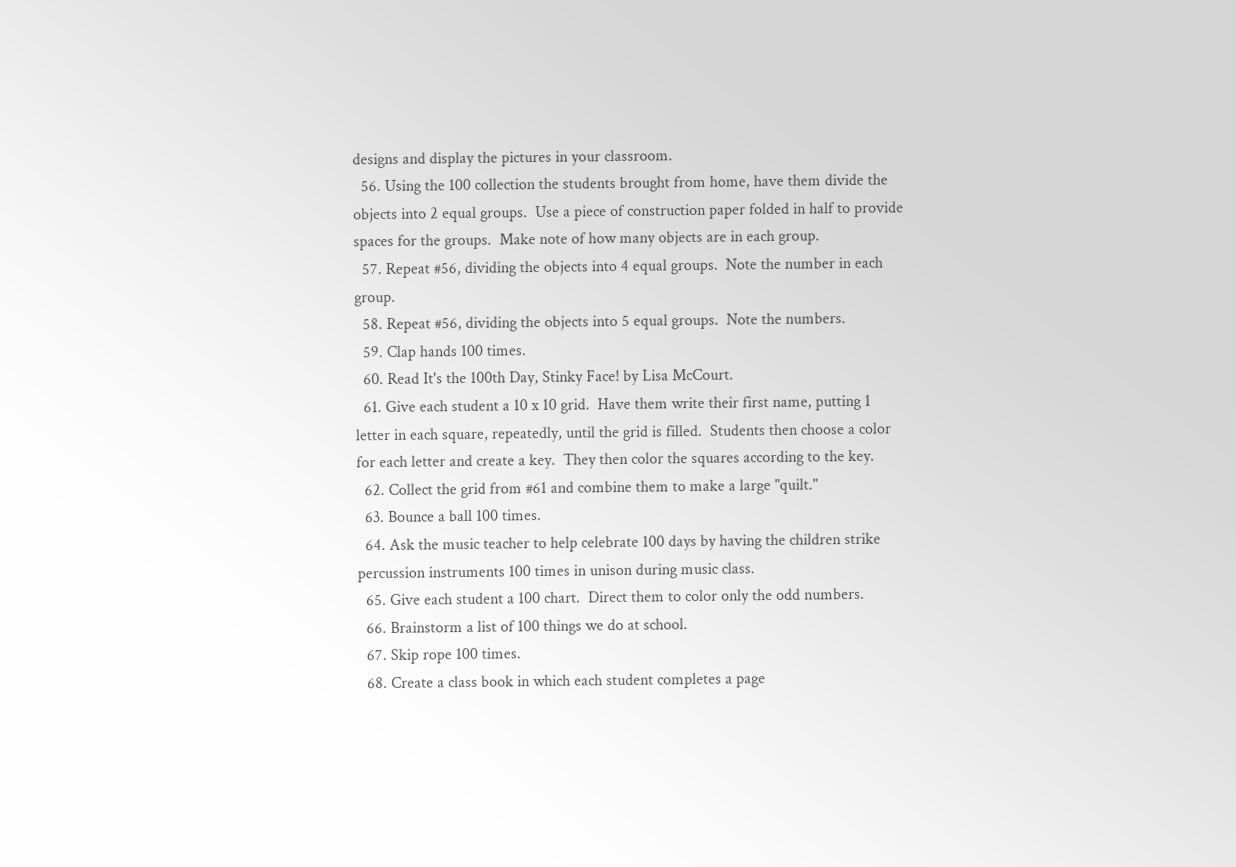designs and display the pictures in your classroom.
  56. Using the 100 collection the students brought from home, have them divide the objects into 2 equal groups.  Use a piece of construction paper folded in half to provide spaces for the groups.  Make note of how many objects are in each group.
  57. Repeat #56, dividing the objects into 4 equal groups.  Note the number in each group.
  58. Repeat #56, dividing the objects into 5 equal groups.  Note the numbers.
  59. Clap hands 100 times.
  60. Read It's the 100th Day, Stinky Face! by Lisa McCourt.
  61. Give each student a 10 x 10 grid.  Have them write their first name, putting 1 letter in each square, repeatedly, until the grid is filled.  Students then choose a color for each letter and create a key.  They then color the squares according to the key.
  62. Collect the grid from #61 and combine them to make a large "quilt."
  63. Bounce a ball 100 times.
  64. Ask the music teacher to help celebrate 100 days by having the children strike percussion instruments 100 times in unison during music class.
  65. Give each student a 100 chart.  Direct them to color only the odd numbers.
  66. Brainstorm a list of 100 things we do at school.
  67. Skip rope 100 times.
  68. Create a class book in which each student completes a page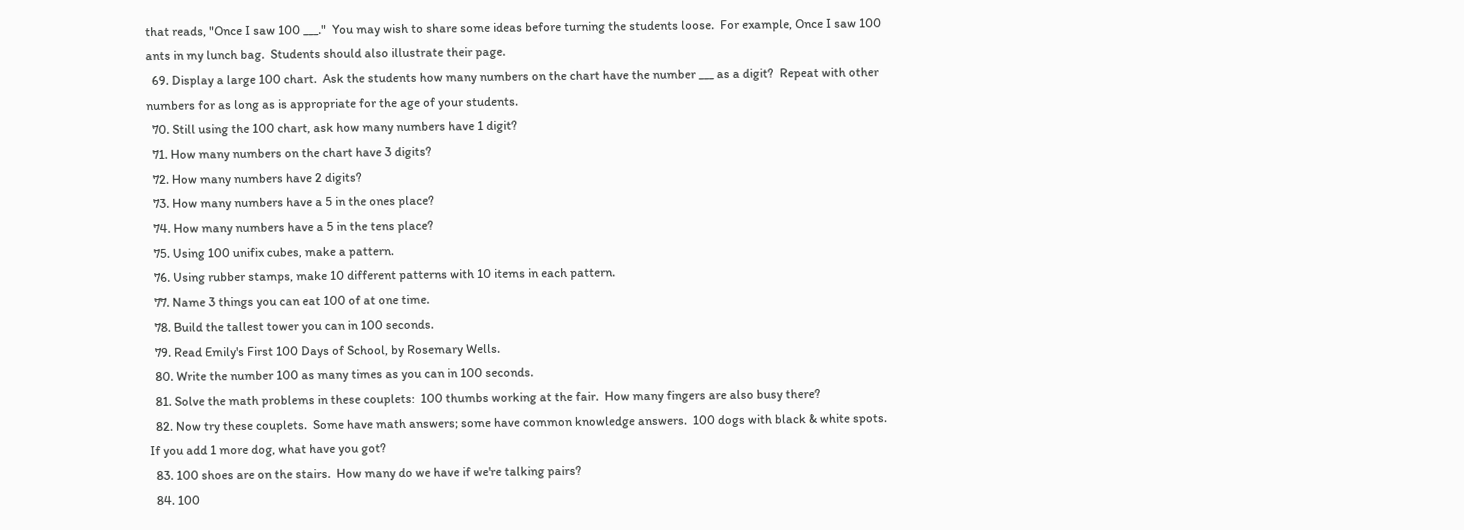that reads, "Once I saw 100 ___."  You may wish to share some ideas before turning the students loose.  For example, Once I saw 100 ants in my lunch bag.  Students should also illustrate their page.
  69. Display a large 100 chart.  Ask the students how many numbers on the chart have the number ___ as a digit?  Repeat with other numbers for as long as is appropriate for the age of your students.
  70. Still using the 100 chart, ask how many numbers have 1 digit?
  71. How many numbers on the chart have 3 digits?
  72. How many numbers have 2 digits?
  73. How many numbers have a 5 in the ones place?
  74. How many numbers have a 5 in the tens place?
  75. Using 100 unifix cubes, make a pattern.
  76. Using rubber stamps, make 10 different patterns with 10 items in each pattern.
  77. Name 3 things you can eat 100 of at one time.
  78. Build the tallest tower you can in 100 seconds.
  79. Read Emily's First 100 Days of School, by Rosemary Wells.
  80. Write the number 100 as many times as you can in 100 seconds.
  81. Solve the math problems in these couplets:  100 thumbs working at the fair.  How many fingers are also busy there?
  82. Now try these couplets.  Some have math answers; some have common knowledge answers.  100 dogs with black & white spots.  If you add 1 more dog, what have you got?
  83. 100 shoes are on the stairs.  How many do we have if we're talking pairs?
  84. 100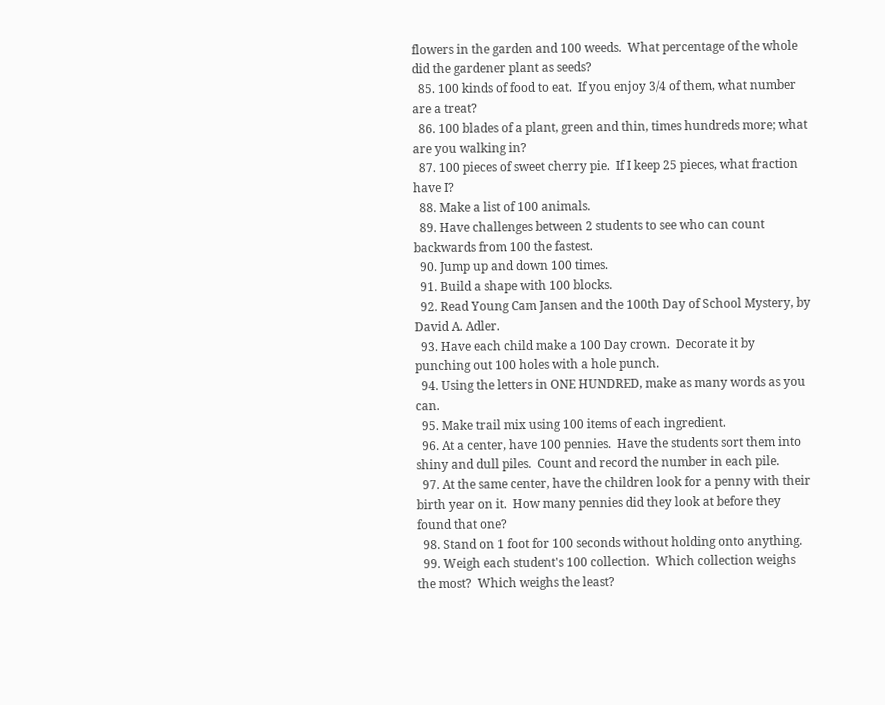flowers in the garden and 100 weeds.  What percentage of the whole did the gardener plant as seeds?
  85. 100 kinds of food to eat.  If you enjoy 3/4 of them, what number are a treat?
  86. 100 blades of a plant, green and thin, times hundreds more; what are you walking in?
  87. 100 pieces of sweet cherry pie.  If I keep 25 pieces, what fraction have I?
  88. Make a list of 100 animals.
  89. Have challenges between 2 students to see who can count backwards from 100 the fastest.
  90. Jump up and down 100 times.
  91. Build a shape with 100 blocks.
  92. Read Young Cam Jansen and the 100th Day of School Mystery, by David A. Adler.
  93. Have each child make a 100 Day crown.  Decorate it by punching out 100 holes with a hole punch.
  94. Using the letters in ONE HUNDRED, make as many words as you can.
  95. Make trail mix using 100 items of each ingredient.
  96. At a center, have 100 pennies.  Have the students sort them into shiny and dull piles.  Count and record the number in each pile.
  97. At the same center, have the children look for a penny with their birth year on it.  How many pennies did they look at before they found that one?
  98. Stand on 1 foot for 100 seconds without holding onto anything.
  99. Weigh each student's 100 collection.  Which collection weighs the most?  Which weighs the least?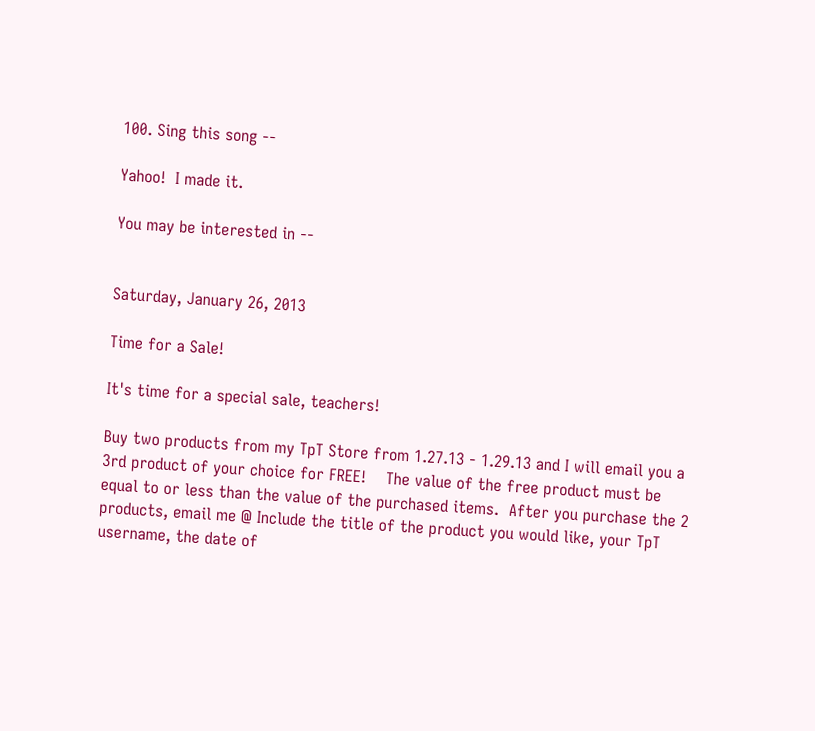100. Sing this song --

Yahoo!  I made it.

You may be interested in --


Saturday, January 26, 2013

Time for a Sale!

It's time for a special sale, teachers!

Buy two products from my TpT Store from 1.27.13 - 1.29.13 and I will email you a 3rd product of your choice for FREE!    The value of the free product must be equal to or less than the value of the purchased items.  After you purchase the 2 products, email me @ Include the title of the product you would like, your TpT username, the date of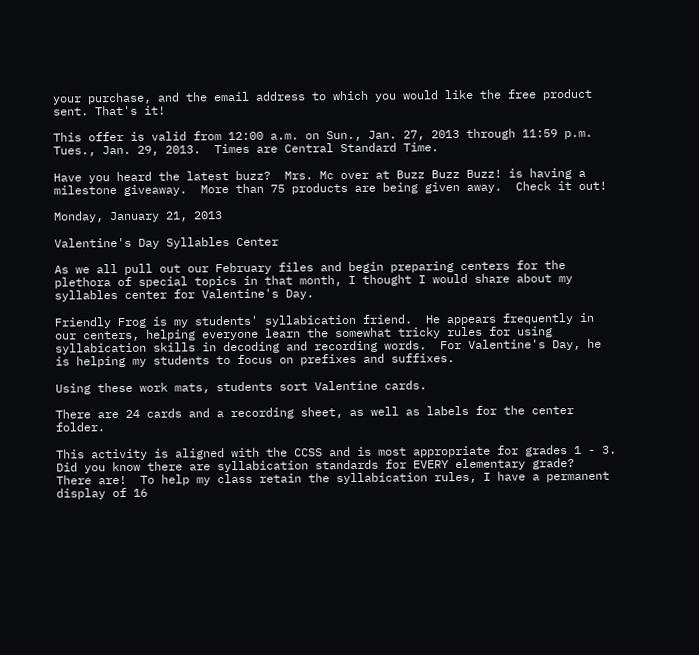your purchase, and the email address to which you would like the free product sent. That's it!

This offer is valid from 12:00 a.m. on Sun., Jan. 27, 2013 through 11:59 p.m. Tues., Jan. 29, 2013.  Times are Central Standard Time.

Have you heard the latest buzz?  Mrs. Mc over at Buzz Buzz Buzz! is having a milestone giveaway.  More than 75 products are being given away.  Check it out!

Monday, January 21, 2013

Valentine's Day Syllables Center

As we all pull out our February files and begin preparing centers for the plethora of special topics in that month, I thought I would share about my syllables center for Valentine's Day.

Friendly Frog is my students' syllabication friend.  He appears frequently in our centers, helping everyone learn the somewhat tricky rules for using syllabication skills in decoding and recording words.  For Valentine's Day, he is helping my students to focus on prefixes and suffixes.

Using these work mats, students sort Valentine cards.

There are 24 cards and a recording sheet, as well as labels for the center folder.

This activity is aligned with the CCSS and is most appropriate for grades 1 - 3.  Did you know there are syllabication standards for EVERY elementary grade?  There are!  To help my class retain the syllabication rules, I have a permanent display of 16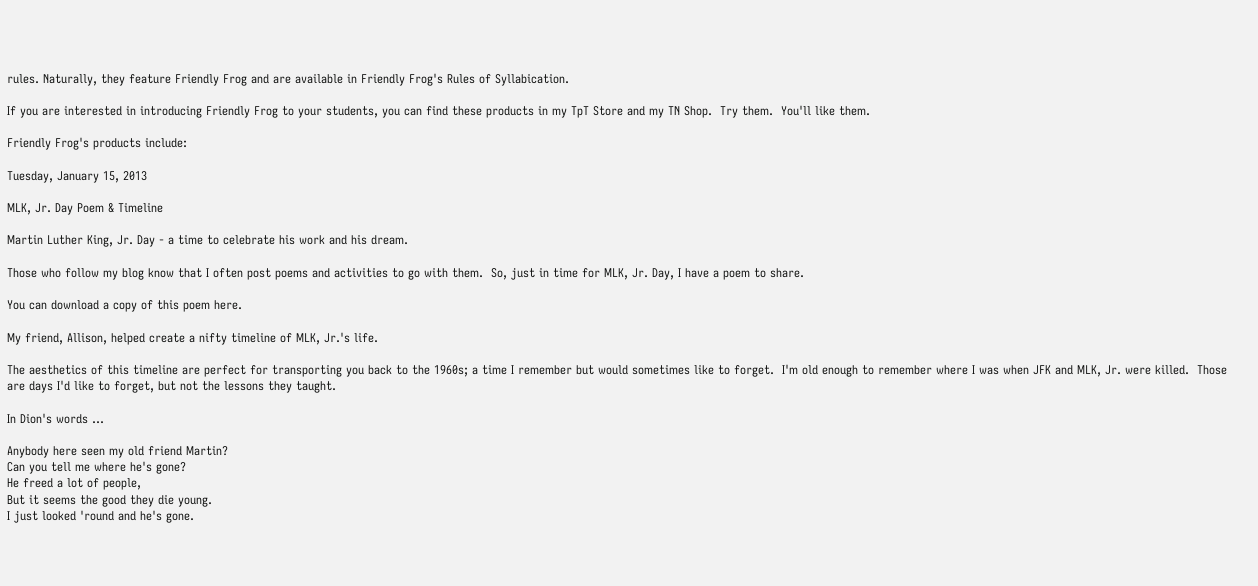rules. Naturally, they feature Friendly Frog and are available in Friendly Frog's Rules of Syllabication.

If you are interested in introducing Friendly Frog to your students, you can find these products in my TpT Store and my TN Shop.  Try them.  You'll like them.

Friendly Frog's products include:

Tuesday, January 15, 2013

MLK, Jr. Day Poem & Timeline

Martin Luther King, Jr. Day - a time to celebrate his work and his dream.

Those who follow my blog know that I often post poems and activities to go with them.  So, just in time for MLK, Jr. Day, I have a poem to share.

You can download a copy of this poem here.

My friend, Allison, helped create a nifty timeline of MLK, Jr.'s life.

The aesthetics of this timeline are perfect for transporting you back to the 1960s; a time I remember but would sometimes like to forget.  I'm old enough to remember where I was when JFK and MLK, Jr. were killed.  Those are days I'd like to forget, but not the lessons they taught.

In Dion's words ...

Anybody here seen my old friend Martin?
Can you tell me where he's gone?
He freed a lot of people,
But it seems the good they die young.
I just looked 'round and he's gone.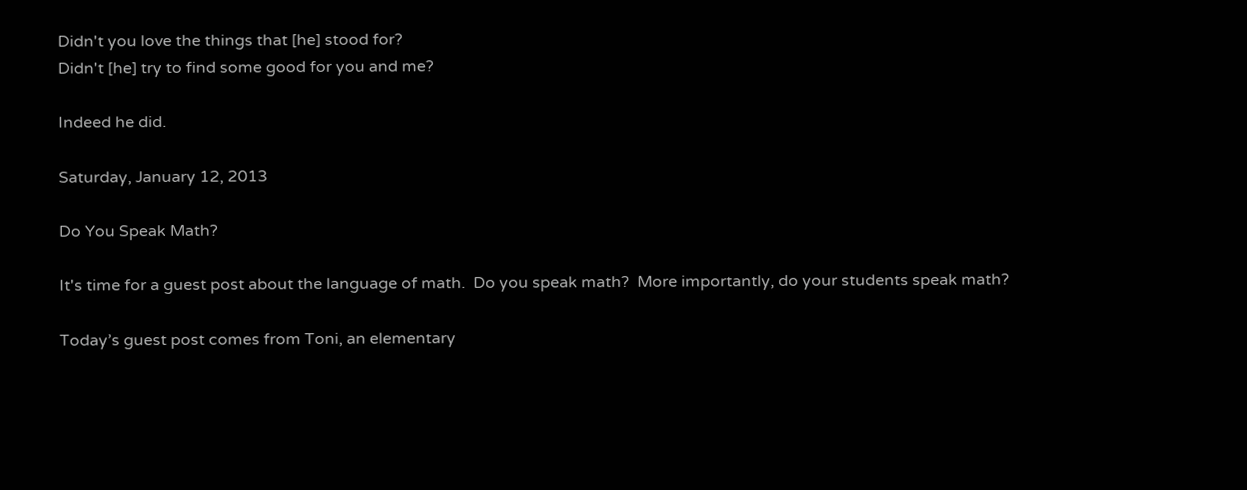Didn't you love the things that [he] stood for?
Didn't [he] try to find some good for you and me?

Indeed he did.

Saturday, January 12, 2013

Do You Speak Math?

It's time for a guest post about the language of math.  Do you speak math?  More importantly, do your students speak math?

Today’s guest post comes from Toni, an elementary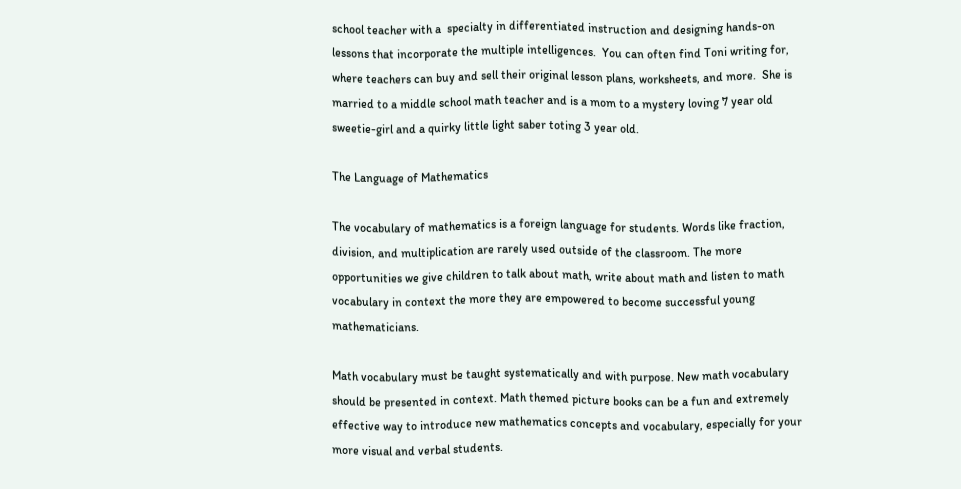school teacher with a  specialty in differentiated instruction and designing hands-on lessons that incorporate the multiple intelligences.  You can often find Toni writing for, where teachers can buy and sell their original lesson plans, worksheets, and more.  She is married to a middle school math teacher and is a mom to a mystery loving 7 year old sweetie-girl and a quirky little light saber toting 3 year old.

The Language of Mathematics

The vocabulary of mathematics is a foreign language for students. Words like fraction, division, and multiplication are rarely used outside of the classroom. The more opportunities we give children to talk about math, write about math and listen to math vocabulary in context the more they are empowered to become successful young mathematicians.

Math vocabulary must be taught systematically and with purpose. New math vocabulary should be presented in context. Math themed picture books can be a fun and extremely effective way to introduce new mathematics concepts and vocabulary, especially for your more visual and verbal students.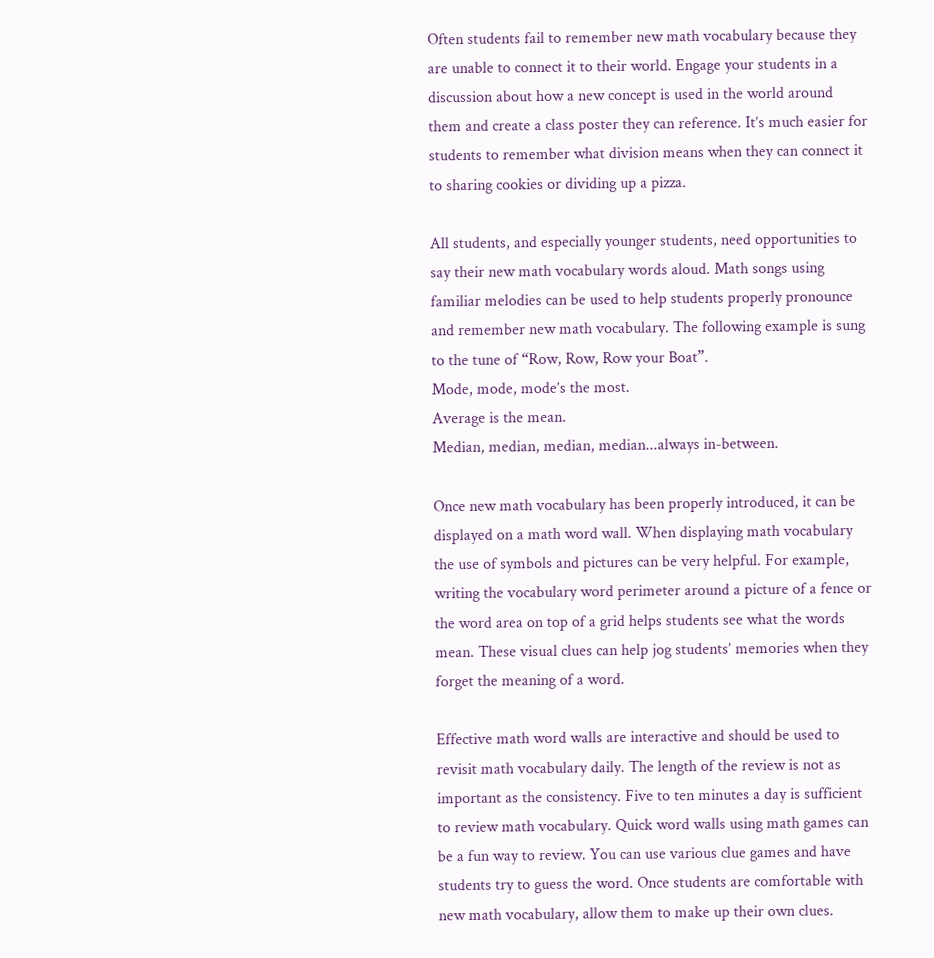Often students fail to remember new math vocabulary because they are unable to connect it to their world. Engage your students in a discussion about how a new concept is used in the world around them and create a class poster they can reference. It’s much easier for students to remember what division means when they can connect it to sharing cookies or dividing up a pizza.

All students, and especially younger students, need opportunities to say their new math vocabulary words aloud. Math songs using familiar melodies can be used to help students properly pronounce and remember new math vocabulary. The following example is sung to the tune of “Row, Row, Row your Boat”.
Mode, mode, mode’s the most.
Average is the mean.
Median, median, median, median...always in-between.

Once new math vocabulary has been properly introduced, it can be displayed on a math word wall. When displaying math vocabulary the use of symbols and pictures can be very helpful. For example, writing the vocabulary word perimeter around a picture of a fence or the word area on top of a grid helps students see what the words mean. These visual clues can help jog students’ memories when they forget the meaning of a word.

Effective math word walls are interactive and should be used to revisit math vocabulary daily. The length of the review is not as important as the consistency. Five to ten minutes a day is sufficient to review math vocabulary. Quick word walls using math games can be a fun way to review. You can use various clue games and have students try to guess the word. Once students are comfortable with new math vocabulary, allow them to make up their own clues.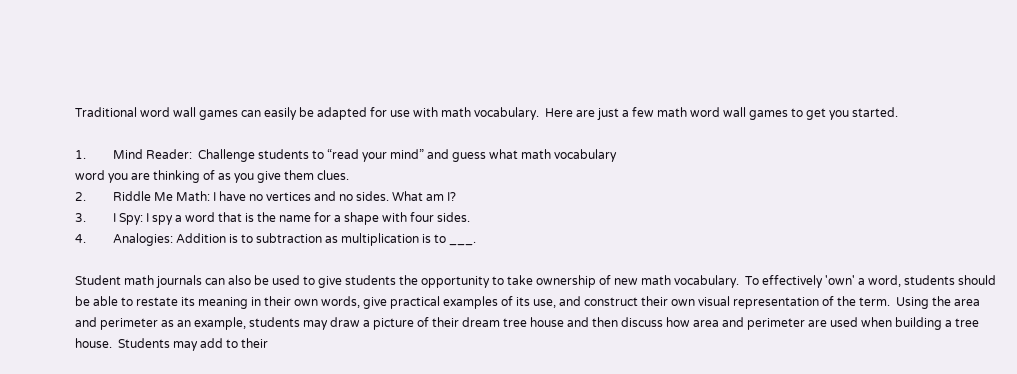Traditional word wall games can easily be adapted for use with math vocabulary.  Here are just a few math word wall games to get you started.

1.         Mind Reader:  Challenge students to “read your mind” and guess what math vocabulary
word you are thinking of as you give them clues.
2.         Riddle Me Math: I have no vertices and no sides. What am I?
3.         I Spy: I spy a word that is the name for a shape with four sides.
4.         Analogies: Addition is to subtraction as multiplication is to ___.

Student math journals can also be used to give students the opportunity to take ownership of new math vocabulary.  To effectively 'own' a word, students should be able to restate its meaning in their own words, give practical examples of its use, and construct their own visual representation of the term.  Using the area and perimeter as an example, students may draw a picture of their dream tree house and then discuss how area and perimeter are used when building a tree house.  Students may add to their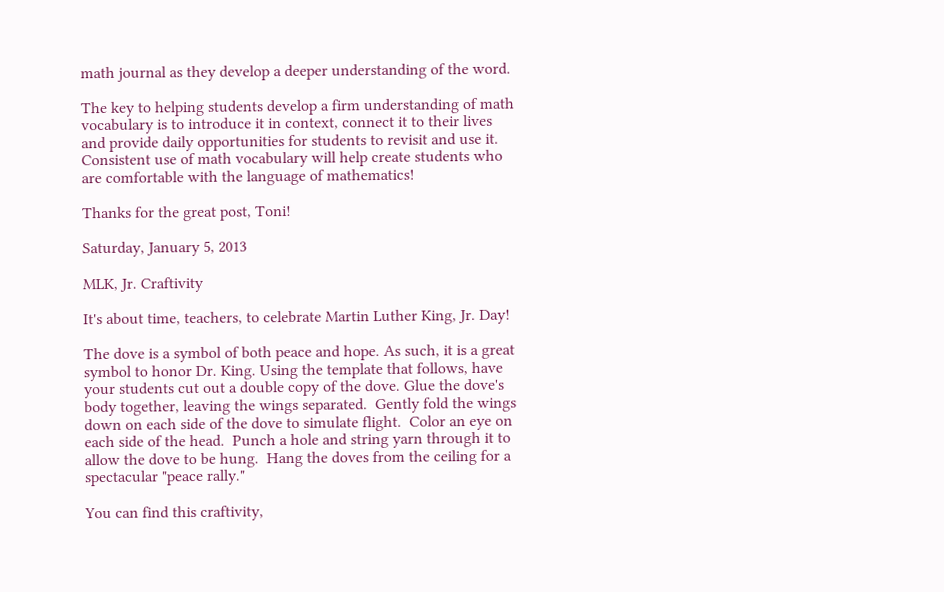math journal as they develop a deeper understanding of the word.

The key to helping students develop a firm understanding of math vocabulary is to introduce it in context, connect it to their lives and provide daily opportunities for students to revisit and use it. Consistent use of math vocabulary will help create students who are comfortable with the language of mathematics!

Thanks for the great post, Toni!

Saturday, January 5, 2013

MLK, Jr. Craftivity

It's about time, teachers, to celebrate Martin Luther King, Jr. Day!

The dove is a symbol of both peace and hope. As such, it is a great symbol to honor Dr. King. Using the template that follows, have your students cut out a double copy of the dove. Glue the dove's body together, leaving the wings separated.  Gently fold the wings down on each side of the dove to simulate flight.  Color an eye on each side of the head.  Punch a hole and string yarn through it to allow the dove to be hung.  Hang the doves from the ceiling for a spectacular "peace rally."

You can find this craftivity,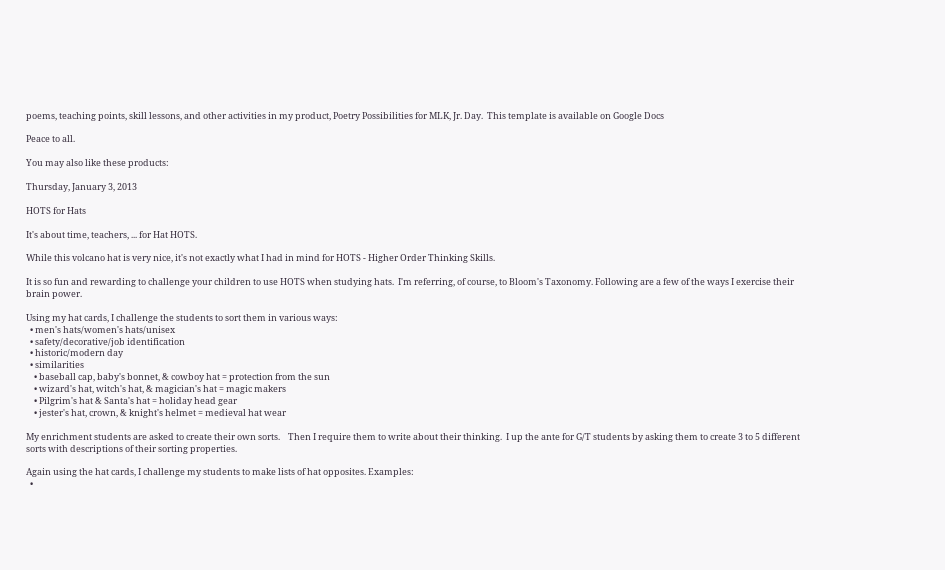poems, teaching points, skill lessons, and other activities in my product, Poetry Possibilities for MLK, Jr. Day.  This template is available on Google Docs

Peace to all.

You may also like these products:

Thursday, January 3, 2013

HOTS for Hats

It's about time, teachers, ... for Hat HOTS.

While this volcano hat is very nice, it's not exactly what I had in mind for HOTS - Higher Order Thinking Skills.

It is so fun and rewarding to challenge your children to use HOTS when studying hats.  I'm referring, of course, to Bloom's Taxonomy. Following are a few of the ways I exercise their brain power.

Using my hat cards, I challenge the students to sort them in various ways:
  • men's hats/women's hats/unisex
  • safety/decorative/job identification
  • historic/modern day
  • similarities
    • baseball cap, baby's bonnet, & cowboy hat = protection from the sun
    • wizard's hat, witch's hat, & magician's hat = magic makers
    • Pilgrim's hat & Santa's hat = holiday head gear
    • jester's hat, crown, & knight's helmet = medieval hat wear

My enrichment students are asked to create their own sorts.    Then I require them to write about their thinking.  I up the ante for G/T students by asking them to create 3 to 5 different sorts with descriptions of their sorting properties.

Again using the hat cards, I challenge my students to make lists of hat opposites. Examples:
  •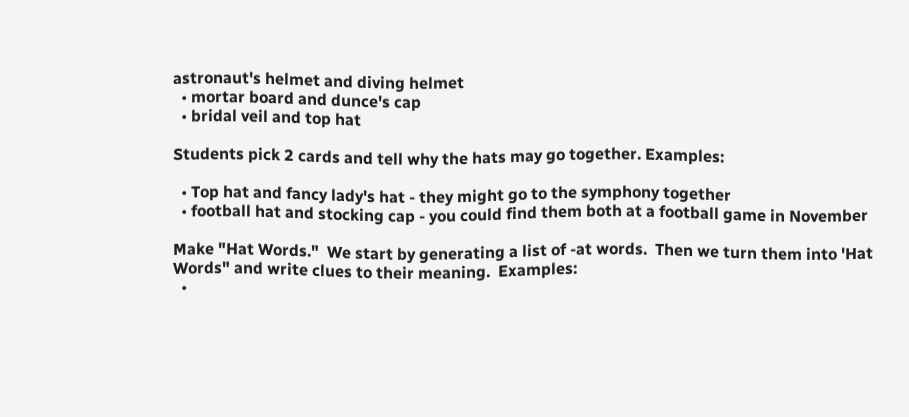astronaut's helmet and diving helmet
  • mortar board and dunce's cap
  • bridal veil and top hat

Students pick 2 cards and tell why the hats may go together. Examples:

  • Top hat and fancy lady's hat - they might go to the symphony together
  • football hat and stocking cap - you could find them both at a football game in November

Make "Hat Words."  We start by generating a list of -at words.  Then we turn them into 'Hat Words" and write clues to their meaning.  Examples:
  •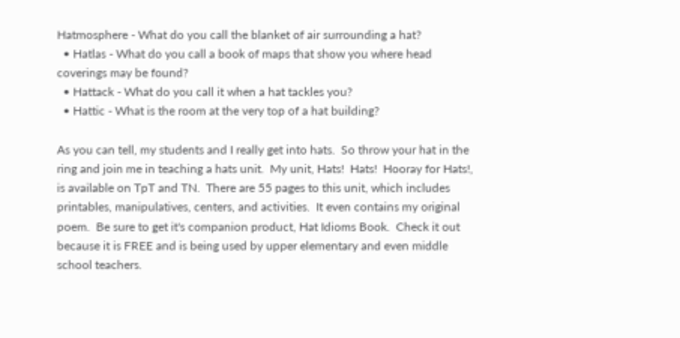Hatmosphere - What do you call the blanket of air surrounding a hat?
  • Hatlas - What do you call a book of maps that show you where head coverings may be found?
  • Hattack - What do you call it when a hat tackles you?
  • Hattic - What is the room at the very top of a hat building?

As you can tell, my students and I really get into hats.  So throw your hat in the ring and join me in teaching a hats unit.  My unit, Hats!  Hats!  Hooray for Hats!, is available on TpT and TN.  There are 55 pages to this unit, which includes printables, manipulatives, centers, and activities.  It even contains my original poem.  Be sure to get it's companion product, Hat Idioms Book.  Check it out because it is FREE and is being used by upper elementary and even middle school teachers.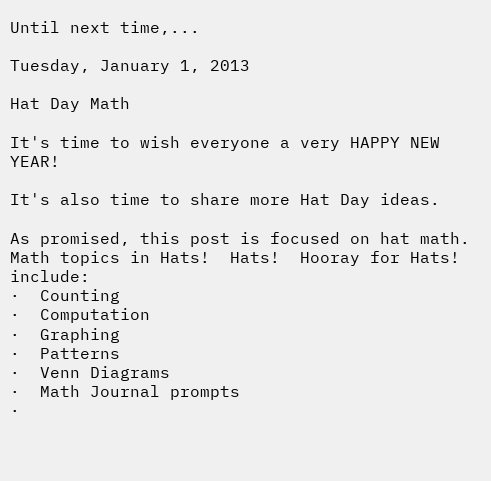Until next time,...

Tuesday, January 1, 2013

Hat Day Math

It's time to wish everyone a very HAPPY NEW YEAR!

It's also time to share more Hat Day ideas.

As promised, this post is focused on hat math.  Math topics in Hats!  Hats!  Hooray for Hats! include:
·  Counting
·  Computation
·  Graphing
·  Patterns
·  Venn Diagrams
·  Math Journal prompts
·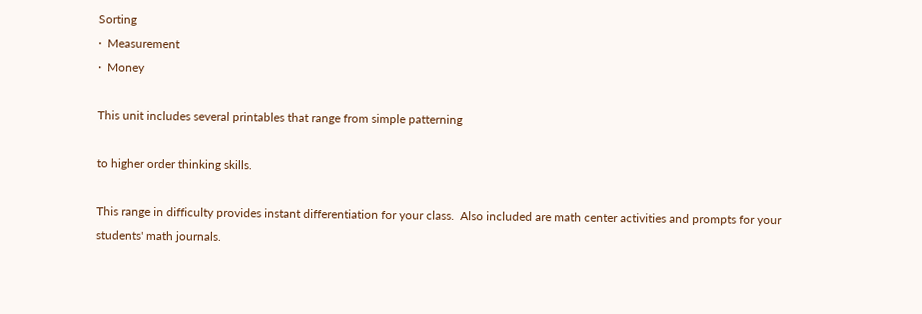Sorting
·  Measurement
·  Money

This unit includes several printables that range from simple patterning

to higher order thinking skills.

This range in difficulty provides instant differentiation for your class.  Also included are math center activities and prompts for your students' math journals.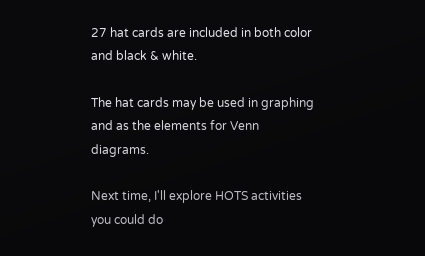27 hat cards are included in both color and black & white.

The hat cards may be used in graphing and as the elements for Venn diagrams.

Next time, I'll explore HOTS activities you could do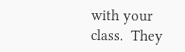with your class.  They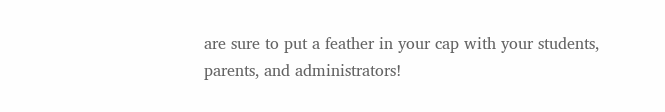are sure to put a feather in your cap with your students, parents, and administrators!